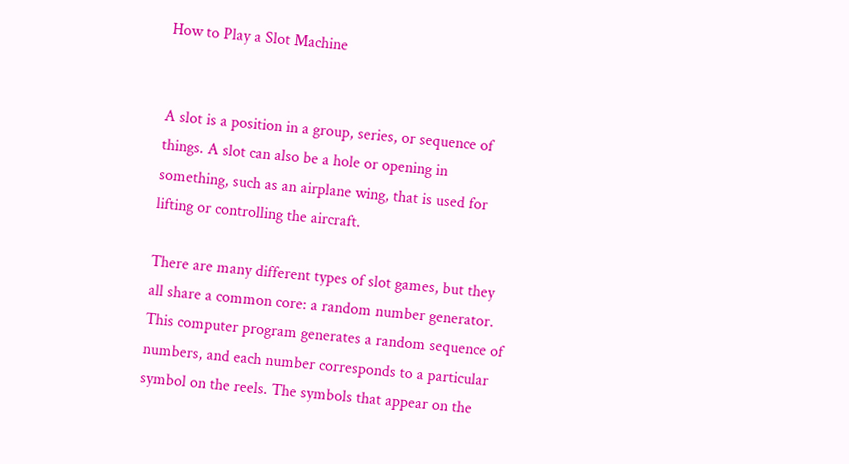How to Play a Slot Machine


A slot is a position in a group, series, or sequence of things. A slot can also be a hole or opening in something, such as an airplane wing, that is used for lifting or controlling the aircraft.

There are many different types of slot games, but they all share a common core: a random number generator. This computer program generates a random sequence of numbers, and each number corresponds to a particular symbol on the reels. The symbols that appear on the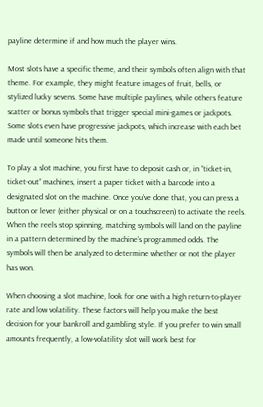payline determine if and how much the player wins.

Most slots have a specific theme, and their symbols often align with that theme. For example, they might feature images of fruit, bells, or stylized lucky sevens. Some have multiple paylines, while others feature scatter or bonus symbols that trigger special mini-games or jackpots. Some slots even have progressive jackpots, which increase with each bet made until someone hits them.

To play a slot machine, you first have to deposit cash or, in “ticket-in, ticket-out” machines, insert a paper ticket with a barcode into a designated slot on the machine. Once you’ve done that, you can press a button or lever (either physical or on a touchscreen) to activate the reels. When the reels stop spinning, matching symbols will land on the payline in a pattern determined by the machine’s programmed odds. The symbols will then be analyzed to determine whether or not the player has won.

When choosing a slot machine, look for one with a high return-to-player rate and low volatility. These factors will help you make the best decision for your bankroll and gambling style. If you prefer to win small amounts frequently, a low-volatility slot will work best for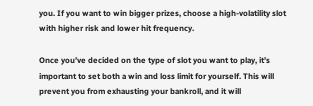you. If you want to win bigger prizes, choose a high-volatility slot with higher risk and lower hit frequency.

Once you’ve decided on the type of slot you want to play, it’s important to set both a win and loss limit for yourself. This will prevent you from exhausting your bankroll, and it will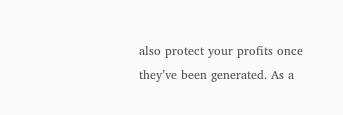also protect your profits once they’ve been generated. As a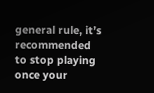general rule, it’s recommended to stop playing once your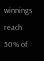winnings reach 50% of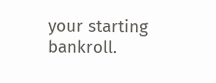your starting bankroll.